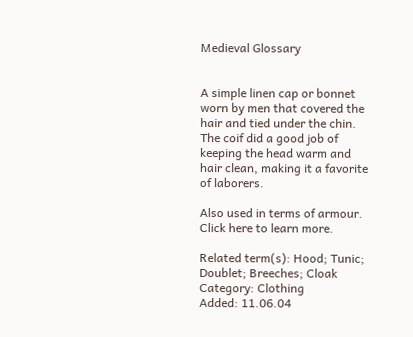Medieval Glossary


A simple linen cap or bonnet worn by men that covered the hair and tied under the chin. The coif did a good job of keeping the head warm and hair clean, making it a favorite of laborers.

Also used in terms of armour. Click here to learn more.

Related term(s): Hood; Tunic; Doublet; Breeches; Cloak
Category: Clothing
Added: 11.06.04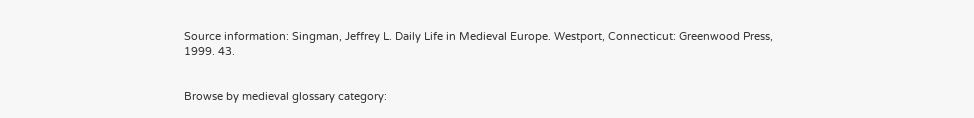Source information: Singman, Jeffrey L. Daily Life in Medieval Europe. Westport, Connecticut: Greenwood Press, 1999. 43.


Browse by medieval glossary category: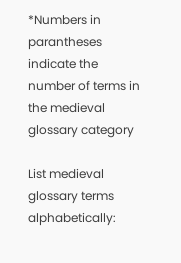*Numbers in parantheses indicate the number of terms in the medieval glossary category

List medieval glossary terms alphabetically: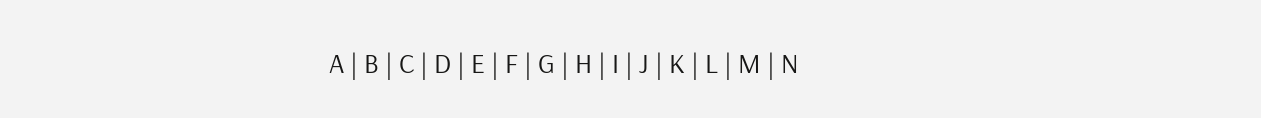A | B | C | D | E | F | G | H | I | J | K | L | M | N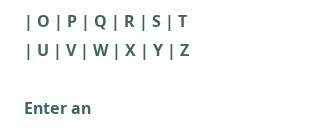| O | P | Q | R | S | T | U | V | W | X | Y | Z

Enter an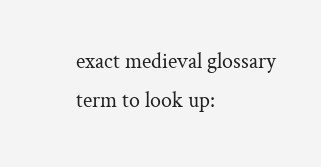exact medieval glossary term to look up: